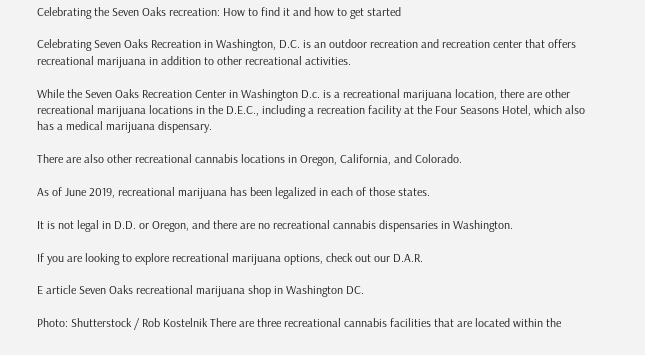Celebrating the Seven Oaks recreation: How to find it and how to get started

Celebrating Seven Oaks Recreation in Washington, D.C. is an outdoor recreation and recreation center that offers recreational marijuana in addition to other recreational activities.

While the Seven Oaks Recreation Center in Washington D.c. is a recreational marijuana location, there are other recreational marijuana locations in the D.E.C., including a recreation facility at the Four Seasons Hotel, which also has a medical marijuana dispensary.

There are also other recreational cannabis locations in Oregon, California, and Colorado.

As of June 2019, recreational marijuana has been legalized in each of those states.

It is not legal in D.D. or Oregon, and there are no recreational cannabis dispensaries in Washington.

If you are looking to explore recreational marijuana options, check out our D.A.R.

E article Seven Oaks recreational marijuana shop in Washington DC.

Photo: Shutterstock / Rob Kostelnik There are three recreational cannabis facilities that are located within the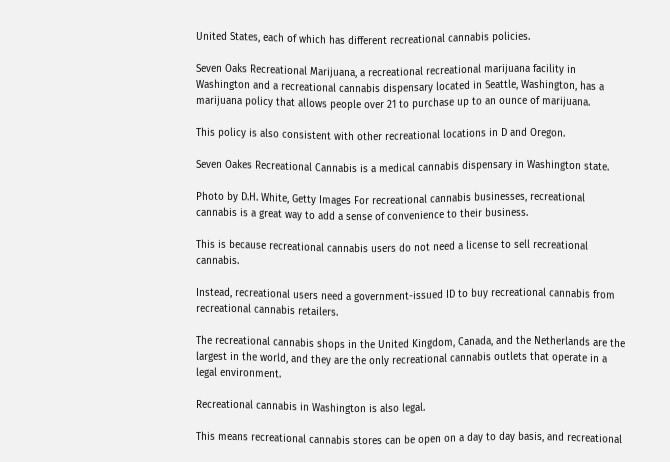United States, each of which has different recreational cannabis policies.

Seven Oaks Recreational Marijuana, a recreational recreational marijuana facility in Washington and a recreational cannabis dispensary located in Seattle, Washington, has a marijuana policy that allows people over 21 to purchase up to an ounce of marijuana.

This policy is also consistent with other recreational locations in D and Oregon.

Seven Oakes Recreational Cannabis is a medical cannabis dispensary in Washington state.

Photo by D.H. White, Getty Images For recreational cannabis businesses, recreational cannabis is a great way to add a sense of convenience to their business.

This is because recreational cannabis users do not need a license to sell recreational cannabis.

Instead, recreational users need a government-issued ID to buy recreational cannabis from recreational cannabis retailers.

The recreational cannabis shops in the United Kingdom, Canada, and the Netherlands are the largest in the world, and they are the only recreational cannabis outlets that operate in a legal environment.

Recreational cannabis in Washington is also legal.

This means recreational cannabis stores can be open on a day to day basis, and recreational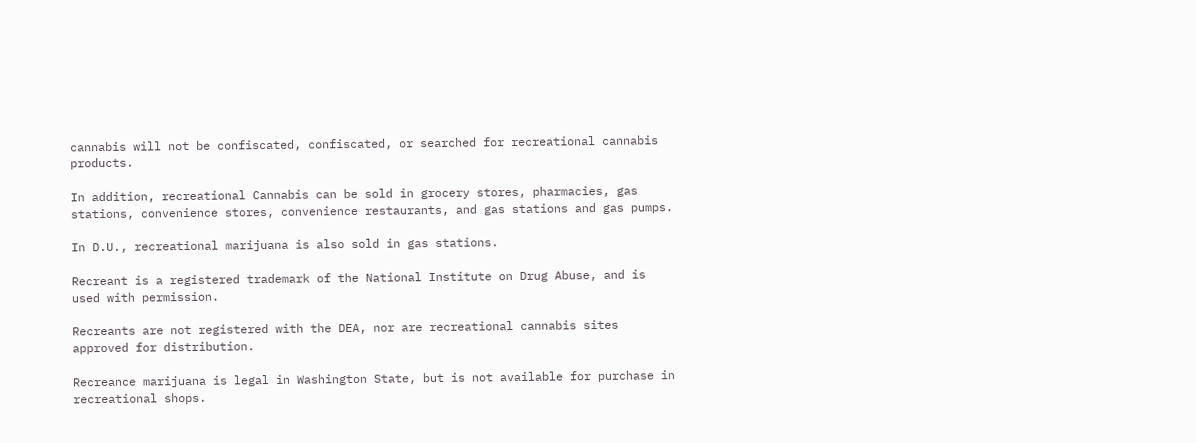cannabis will not be confiscated, confiscated, or searched for recreational cannabis products.

In addition, recreational Cannabis can be sold in grocery stores, pharmacies, gas stations, convenience stores, convenience restaurants, and gas stations and gas pumps.

In D.U., recreational marijuana is also sold in gas stations.

Recreant is a registered trademark of the National Institute on Drug Abuse, and is used with permission.

Recreants are not registered with the DEA, nor are recreational cannabis sites approved for distribution.

Recreance marijuana is legal in Washington State, but is not available for purchase in recreational shops.